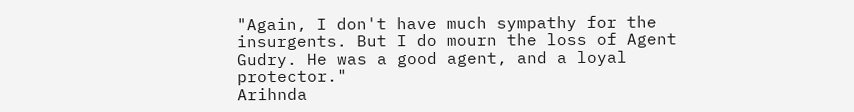"Again, I don't have much sympathy for the insurgents. But I do mourn the loss of Agent Gudry. He was a good agent, and a loyal protector."
Arihnda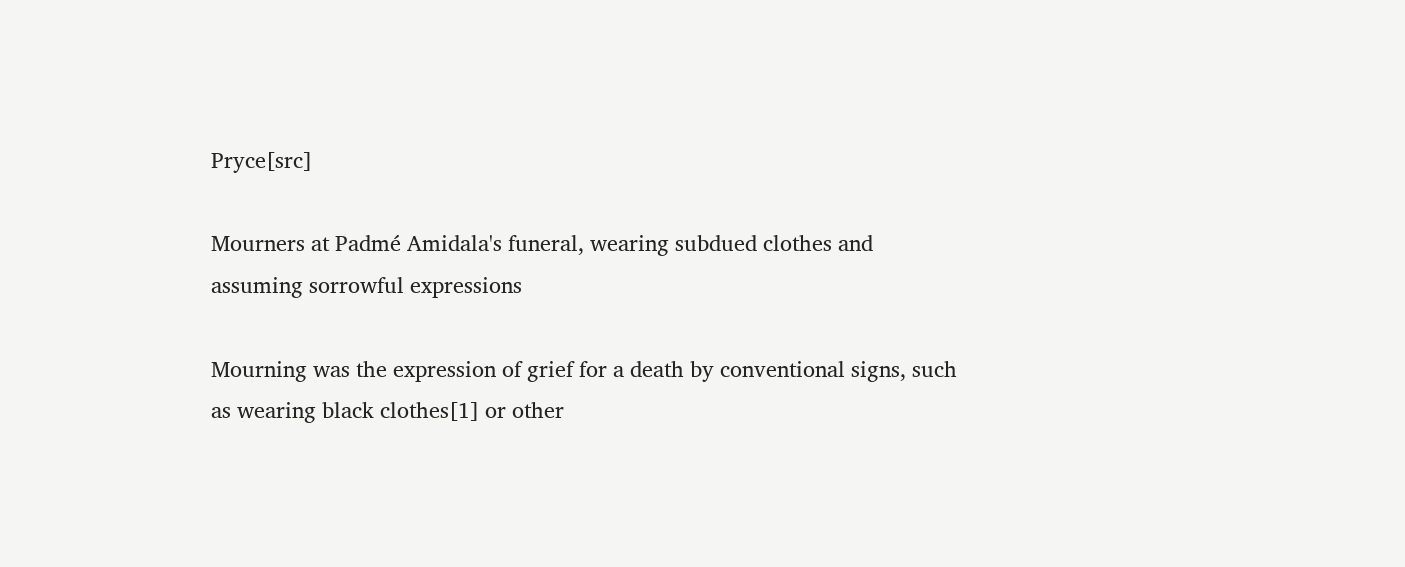Pryce[src]

Mourners at Padmé Amidala's funeral, wearing subdued clothes and assuming sorrowful expressions

Mourning was the expression of grief for a death by conventional signs, such as wearing black clothes[1] or other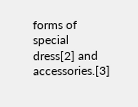forms of special dress[2] and accessories.[3]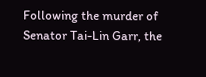Following the murder of Senator Tai-Lin Garr, the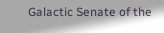Galactic Senate of the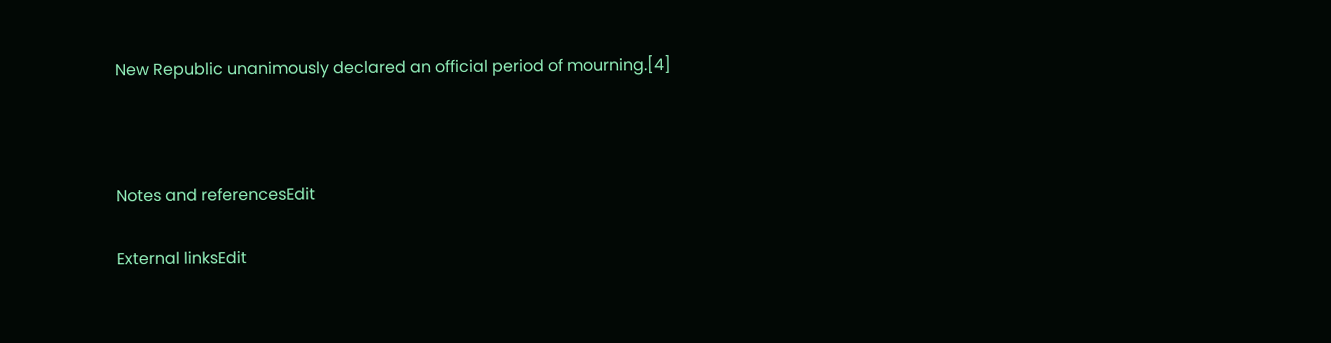New Republic unanimously declared an official period of mourning.[4]



Notes and referencesEdit

External linksEdit